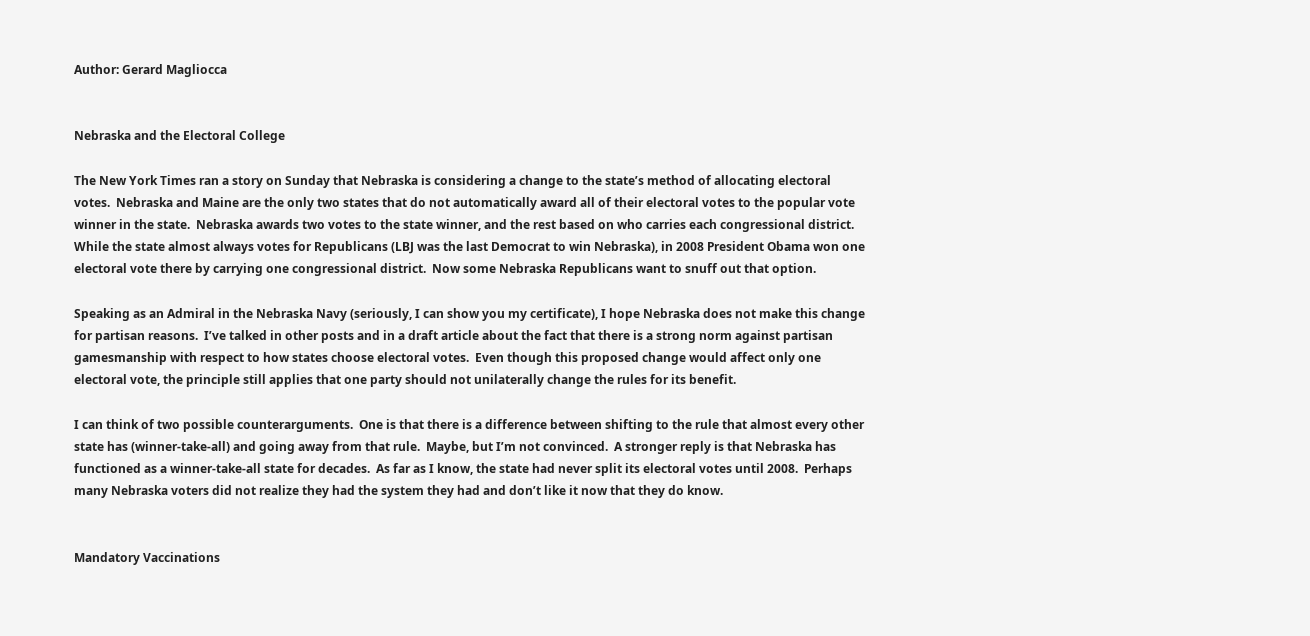Author: Gerard Magliocca


Nebraska and the Electoral College

The New York Times ran a story on Sunday that Nebraska is considering a change to the state’s method of allocating electoral votes.  Nebraska and Maine are the only two states that do not automatically award all of their electoral votes to the popular vote winner in the state.  Nebraska awards two votes to the state winner, and the rest based on who carries each congressional district.  While the state almost always votes for Republicans (LBJ was the last Democrat to win Nebraska), in 2008 President Obama won one electoral vote there by carrying one congressional district.  Now some Nebraska Republicans want to snuff out that option.

Speaking as an Admiral in the Nebraska Navy (seriously, I can show you my certificate), I hope Nebraska does not make this change for partisan reasons.  I’ve talked in other posts and in a draft article about the fact that there is a strong norm against partisan gamesmanship with respect to how states choose electoral votes.  Even though this proposed change would affect only one electoral vote, the principle still applies that one party should not unilaterally change the rules for its benefit.

I can think of two possible counterarguments.  One is that there is a difference between shifting to the rule that almost every other state has (winner-take-all) and going away from that rule.  Maybe, but I’m not convinced.  A stronger reply is that Nebraska has functioned as a winner-take-all state for decades.  As far as I know, the state had never split its electoral votes until 2008.  Perhaps many Nebraska voters did not realize they had the system they had and don’t like it now that they do know.


Mandatory Vaccinations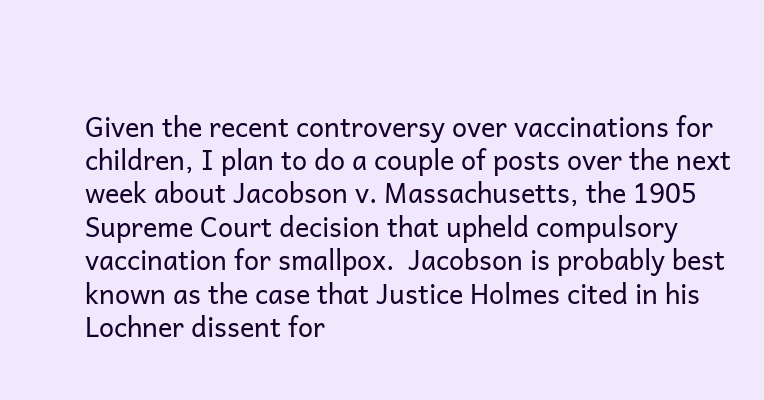Given the recent controversy over vaccinations for children, I plan to do a couple of posts over the next week about Jacobson v. Massachusetts, the 1905 Supreme Court decision that upheld compulsory vaccination for smallpox.  Jacobson is probably best known as the case that Justice Holmes cited in his Lochner dissent for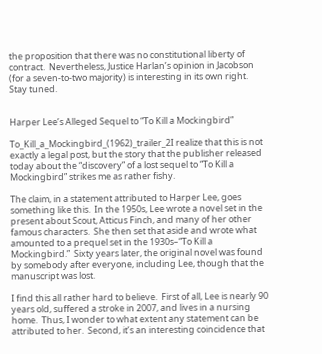the proposition that there was no constitutional liberty of contract.  Nevertheless, Justice Harlan’s opinion in Jacobson (for a seven-to-two majority) is interesting in its own right.  Stay tuned.


Harper Lee’s Alleged Sequel to “To Kill a Mockingbird”

To_Kill_a_Mockingbird_(1962)_trailer_2I realize that this is not exactly a legal post, but the story that the publisher released today about the “discovery” of a lost sequel to “To Kill a Mockingbird” strikes me as rather fishy.

The claim, in a statement attributed to Harper Lee, goes something like this.  In the 1950s, Lee wrote a novel set in the present about Scout, Atticus Finch, and many of her other famous characters.  She then set that aside and wrote what amounted to a prequel set in the 1930s–“To Kill a Mockingbird.”  Sixty years later, the original novel was found by somebody after everyone, including Lee, though that the manuscript was lost.

I find this all rather hard to believe.  First of all, Lee is nearly 90 years old, suffered a stroke in 2007, and lives in a nursing home.  Thus, I wonder to what extent any statement can be attributed to her.  Second, it’s an interesting coincidence that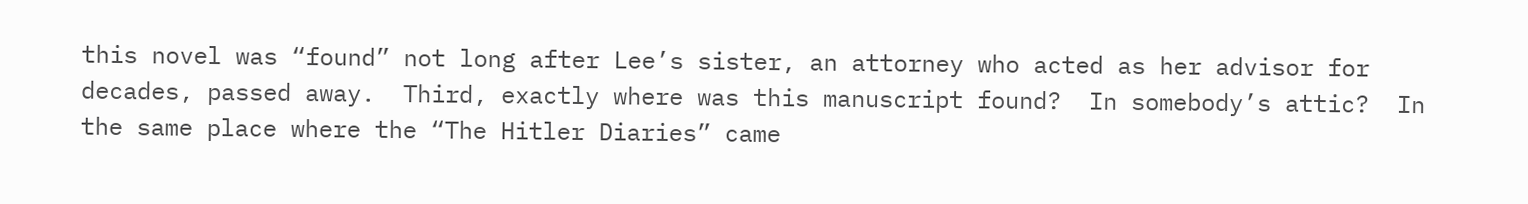this novel was “found” not long after Lee’s sister, an attorney who acted as her advisor for decades, passed away.  Third, exactly where was this manuscript found?  In somebody’s attic?  In the same place where the “The Hitler Diaries” came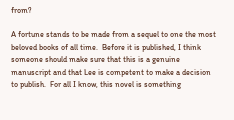from?

A fortune stands to be made from a sequel to one the most beloved books of all time.  Before it is published, I think someone should make sure that this is a genuine manuscript and that Lee is competent to make a decision to publish.  For all I know, this novel is something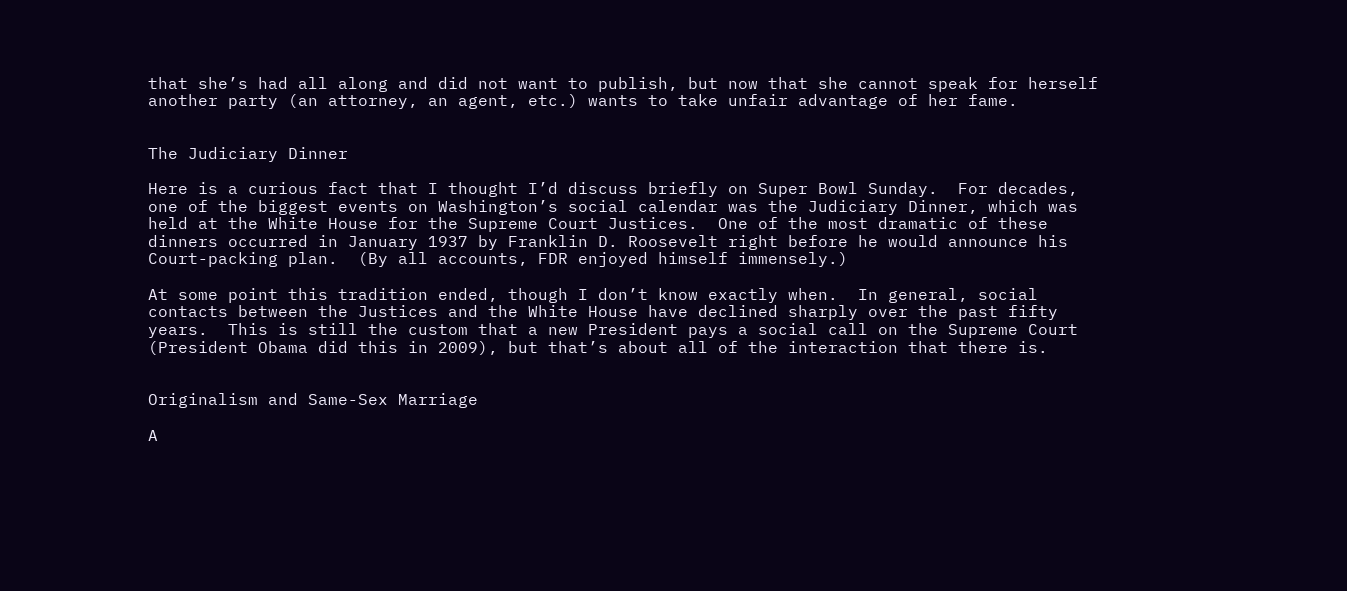that she’s had all along and did not want to publish, but now that she cannot speak for herself another party (an attorney, an agent, etc.) wants to take unfair advantage of her fame.


The Judiciary Dinner

Here is a curious fact that I thought I’d discuss briefly on Super Bowl Sunday.  For decades, one of the biggest events on Washington’s social calendar was the Judiciary Dinner, which was held at the White House for the Supreme Court Justices.  One of the most dramatic of these dinners occurred in January 1937 by Franklin D. Roosevelt right before he would announce his Court-packing plan.  (By all accounts, FDR enjoyed himself immensely.)

At some point this tradition ended, though I don’t know exactly when.  In general, social contacts between the Justices and the White House have declined sharply over the past fifty years.  This is still the custom that a new President pays a social call on the Supreme Court (President Obama did this in 2009), but that’s about all of the interaction that there is.


Originalism and Same-Sex Marriage

A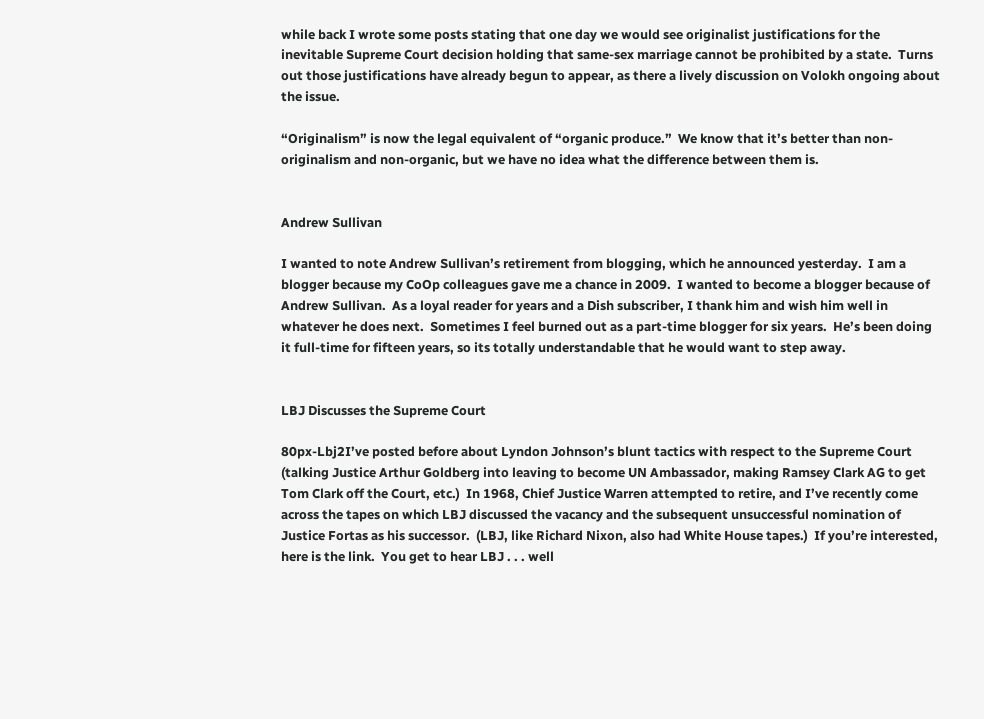while back I wrote some posts stating that one day we would see originalist justifications for the inevitable Supreme Court decision holding that same-sex marriage cannot be prohibited by a state.  Turns out those justifications have already begun to appear, as there a lively discussion on Volokh ongoing about the issue.

“Originalism” is now the legal equivalent of “organic produce.”  We know that it’s better than non-originalism and non-organic, but we have no idea what the difference between them is.


Andrew Sullivan

I wanted to note Andrew Sullivan’s retirement from blogging, which he announced yesterday.  I am a blogger because my CoOp colleagues gave me a chance in 2009.  I wanted to become a blogger because of Andrew Sullivan.  As a loyal reader for years and a Dish subscriber, I thank him and wish him well in whatever he does next.  Sometimes I feel burned out as a part-time blogger for six years.  He’s been doing it full-time for fifteen years, so its totally understandable that he would want to step away.


LBJ Discusses the Supreme Court

80px-Lbj2I’ve posted before about Lyndon Johnson’s blunt tactics with respect to the Supreme Court (talking Justice Arthur Goldberg into leaving to become UN Ambassador, making Ramsey Clark AG to get Tom Clark off the Court, etc.)  In 1968, Chief Justice Warren attempted to retire, and I’ve recently come across the tapes on which LBJ discussed the vacancy and the subsequent unsuccessful nomination of Justice Fortas as his successor.  (LBJ, like Richard Nixon, also had White House tapes.)  If you’re interested, here is the link.  You get to hear LBJ . . . well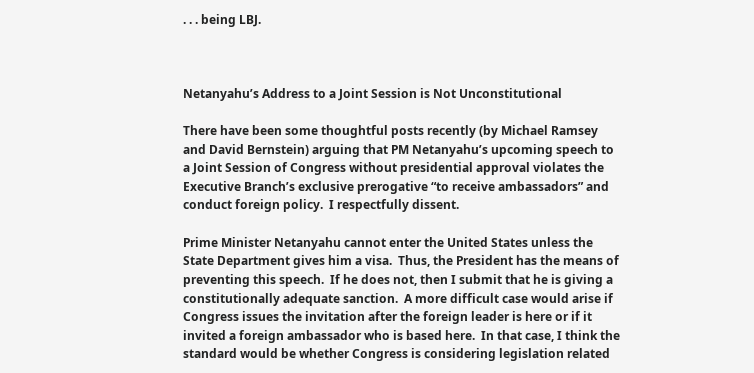. . . being LBJ.



Netanyahu’s Address to a Joint Session is Not Unconstitutional

There have been some thoughtful posts recently (by Michael Ramsey and David Bernstein) arguing that PM Netanyahu’s upcoming speech to a Joint Session of Congress without presidential approval violates the Executive Branch’s exclusive prerogative “to receive ambassadors” and conduct foreign policy.  I respectfully dissent.

Prime Minister Netanyahu cannot enter the United States unless the State Department gives him a visa.  Thus, the President has the means of preventing this speech.  If he does not, then I submit that he is giving a constitutionally adequate sanction.  A more difficult case would arise if Congress issues the invitation after the foreign leader is here or if it invited a foreign ambassador who is based here.  In that case, I think the standard would be whether Congress is considering legislation related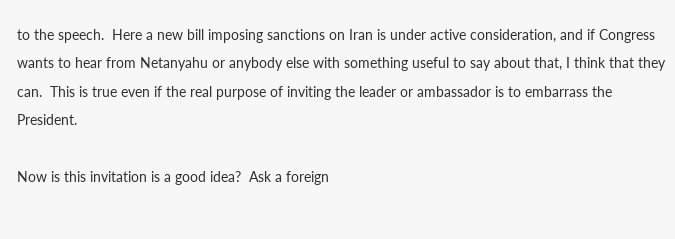to the speech.  Here a new bill imposing sanctions on Iran is under active consideration, and if Congress wants to hear from Netanyahu or anybody else with something useful to say about that, I think that they can.  This is true even if the real purpose of inviting the leader or ambassador is to embarrass the President.

Now is this invitation is a good idea?  Ask a foreign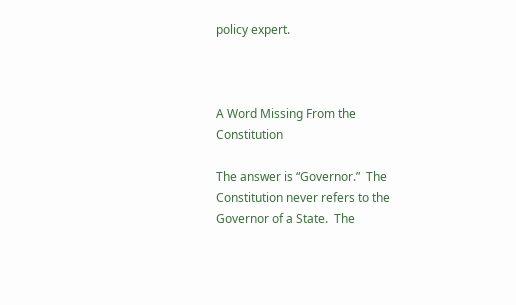policy expert.



A Word Missing From the Constitution

The answer is “Governor.”  The Constitution never refers to the Governor of a State.  The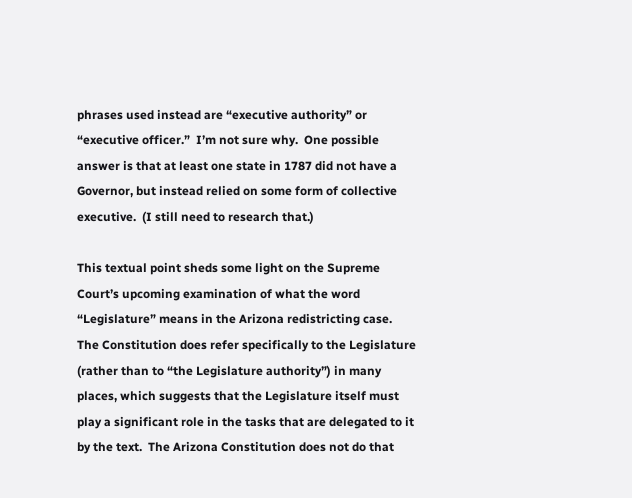phrases used instead are “executive authority” or “executive officer.”  I’m not sure why.  One possible answer is that at least one state in 1787 did not have a Governor, but instead relied on some form of collective executive.  (I still need to research that.)

This textual point sheds some light on the Supreme Court’s upcoming examination of what the word “Legislature” means in the Arizona redistricting case.  The Constitution does refer specifically to the Legislature (rather than to “the Legislature authority”) in many places, which suggests that the Legislature itself must play a significant role in the tasks that are delegated to it by the text.  The Arizona Constitution does not do that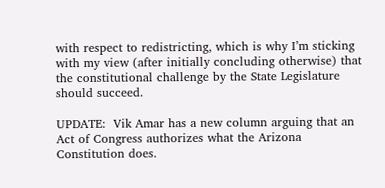with respect to redistricting, which is why I’m sticking with my view (after initially concluding otherwise) that the constitutional challenge by the State Legislature should succeed.

UPDATE:  Vik Amar has a new column arguing that an Act of Congress authorizes what the Arizona Constitution does.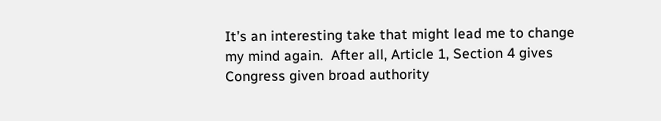It’s an interesting take that might lead me to change my mind again.  After all, Article 1, Section 4 gives Congress given broad authority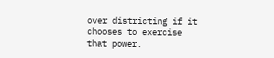over districting if it chooses to exercise that power.